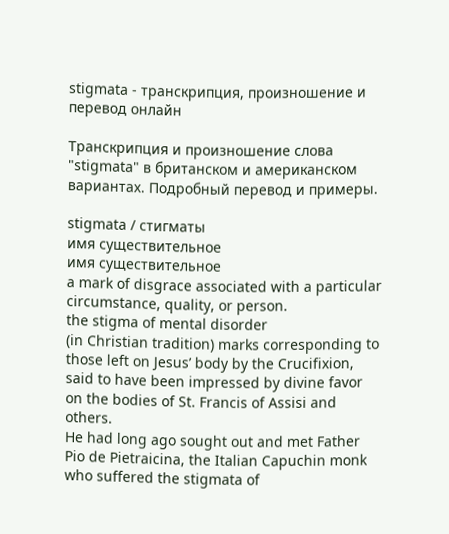stigmata - транскрипция, произношение и перевод онлайн

Транскрипция и произношение слова "stigmata" в британском и американском вариантах. Подробный перевод и примеры.

stigmata / стигматы
имя существительное
имя существительное
a mark of disgrace associated with a particular circumstance, quality, or person.
the stigma of mental disorder
(in Christian tradition) marks corresponding to those left on Jesus’ body by the Crucifixion, said to have been impressed by divine favor on the bodies of St. Francis of Assisi and others.
He had long ago sought out and met Father Pio de Pietraicina, the Italian Capuchin monk who suffered the stigmata of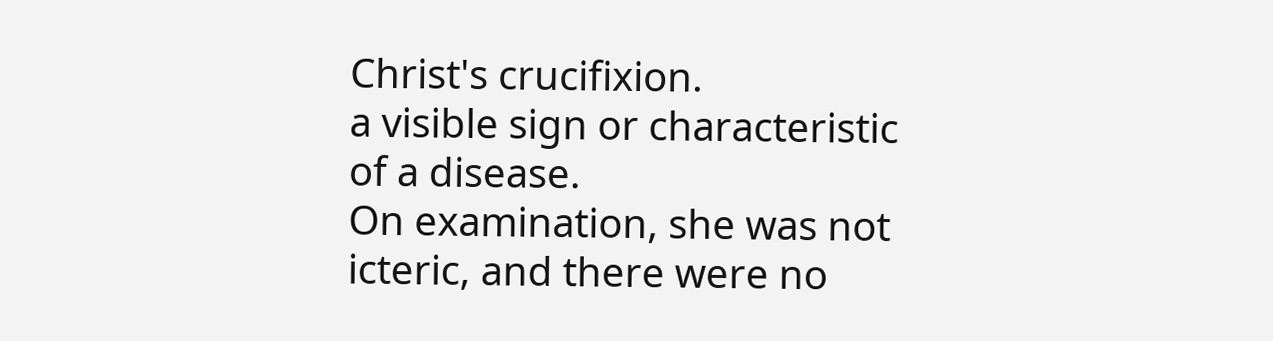Christ's crucifixion.
a visible sign or characteristic of a disease.
On examination, she was not icteric, and there were no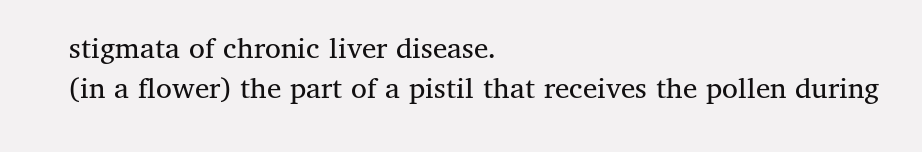stigmata of chronic liver disease.
(in a flower) the part of a pistil that receives the pollen during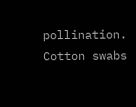pollination.
Cotton swabs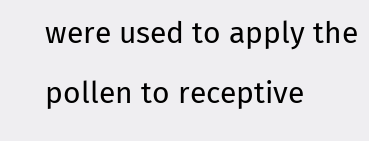were used to apply the pollen to receptive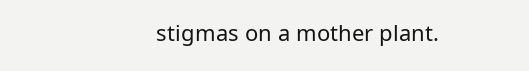stigmas on a mother plant.